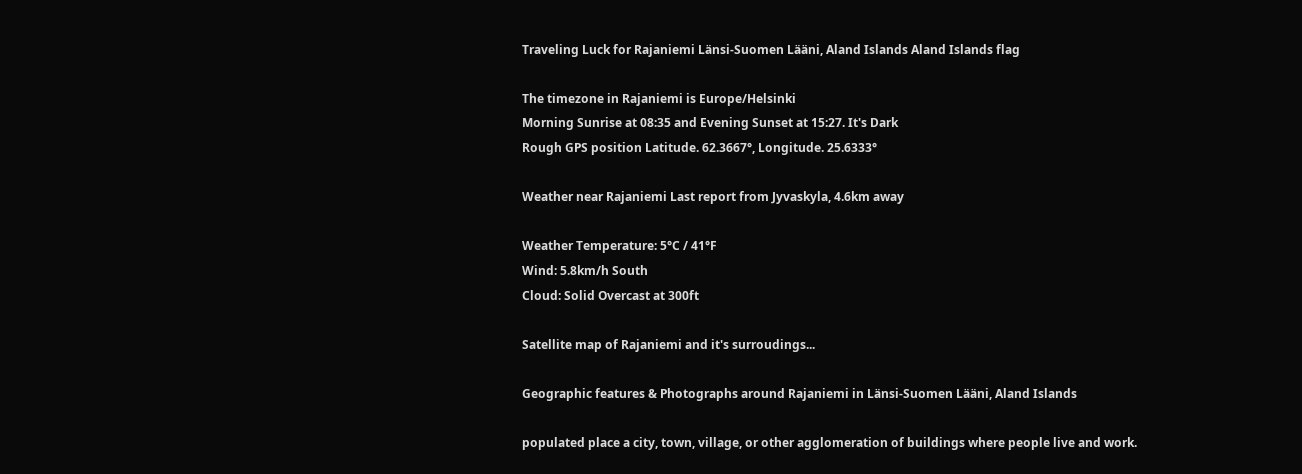Traveling Luck for Rajaniemi Länsi-Suomen Lääni, Aland Islands Aland Islands flag

The timezone in Rajaniemi is Europe/Helsinki
Morning Sunrise at 08:35 and Evening Sunset at 15:27. It's Dark
Rough GPS position Latitude. 62.3667°, Longitude. 25.6333°

Weather near Rajaniemi Last report from Jyvaskyla, 4.6km away

Weather Temperature: 5°C / 41°F
Wind: 5.8km/h South
Cloud: Solid Overcast at 300ft

Satellite map of Rajaniemi and it's surroudings...

Geographic features & Photographs around Rajaniemi in Länsi-Suomen Lääni, Aland Islands

populated place a city, town, village, or other agglomeration of buildings where people live and work.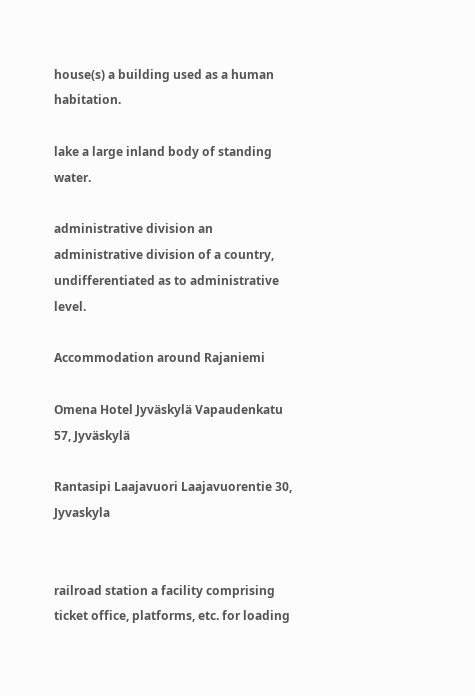house(s) a building used as a human habitation.

lake a large inland body of standing water.

administrative division an administrative division of a country, undifferentiated as to administrative level.

Accommodation around Rajaniemi

Omena Hotel Jyväskylä Vapaudenkatu 57, Jyväskylä

Rantasipi Laajavuori Laajavuorentie 30, Jyvaskyla


railroad station a facility comprising ticket office, platforms, etc. for loading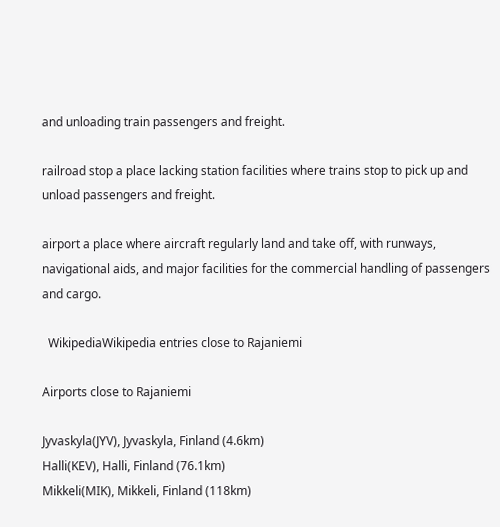and unloading train passengers and freight.

railroad stop a place lacking station facilities where trains stop to pick up and unload passengers and freight.

airport a place where aircraft regularly land and take off, with runways, navigational aids, and major facilities for the commercial handling of passengers and cargo.

  WikipediaWikipedia entries close to Rajaniemi

Airports close to Rajaniemi

Jyvaskyla(JYV), Jyvaskyla, Finland (4.6km)
Halli(KEV), Halli, Finland (76.1km)
Mikkeli(MIK), Mikkeli, Finland (118km)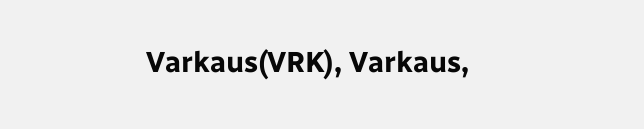Varkaus(VRK), Varkaus,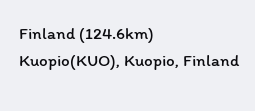Finland (124.6km)
Kuopio(KUO), Kuopio, Finland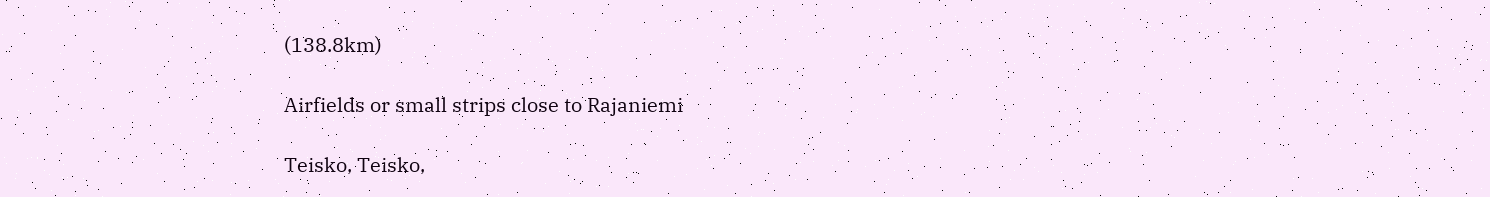(138.8km)

Airfields or small strips close to Rajaniemi

Teisko, Teisko,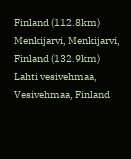Finland (112.8km)
Menkijarvi, Menkijarvi, Finland (132.9km)
Lahti vesivehmaa, Vesivehmaa, Finland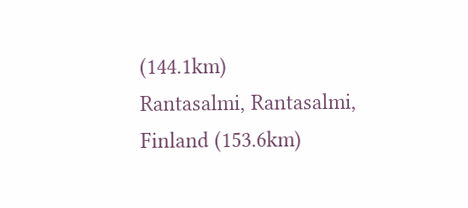(144.1km)
Rantasalmi, Rantasalmi, Finland (153.6km)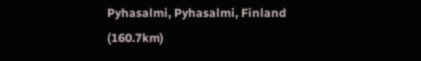Pyhasalmi, Pyhasalmi, Finland (160.7km)